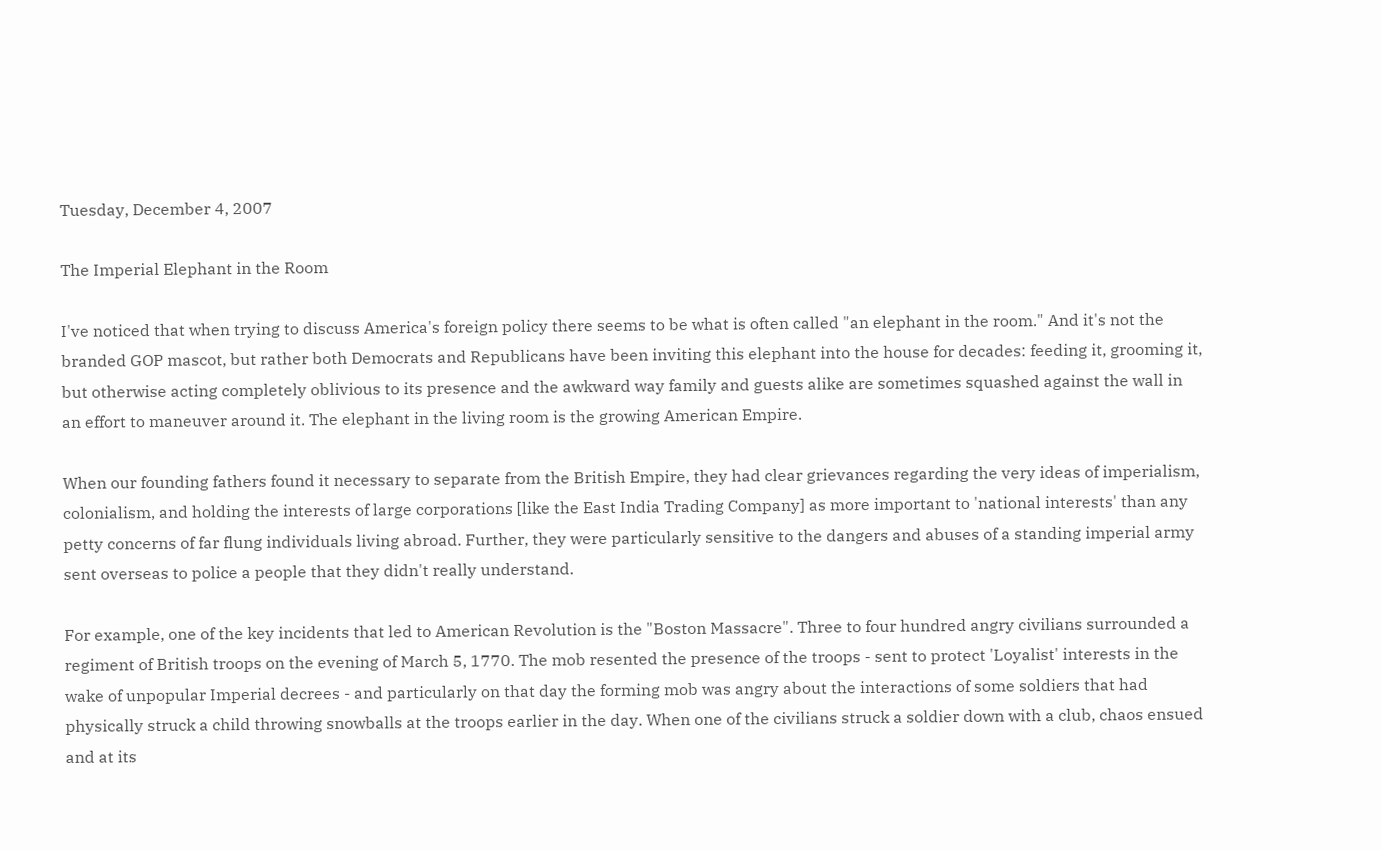Tuesday, December 4, 2007

The Imperial Elephant in the Room

I've noticed that when trying to discuss America's foreign policy there seems to be what is often called "an elephant in the room." And it's not the branded GOP mascot, but rather both Democrats and Republicans have been inviting this elephant into the house for decades: feeding it, grooming it, but otherwise acting completely oblivious to its presence and the awkward way family and guests alike are sometimes squashed against the wall in an effort to maneuver around it. The elephant in the living room is the growing American Empire.

When our founding fathers found it necessary to separate from the British Empire, they had clear grievances regarding the very ideas of imperialism, colonialism, and holding the interests of large corporations [like the East India Trading Company] as more important to 'national interests' than any petty concerns of far flung individuals living abroad. Further, they were particularly sensitive to the dangers and abuses of a standing imperial army sent overseas to police a people that they didn't really understand.

For example, one of the key incidents that led to American Revolution is the "Boston Massacre". Three to four hundred angry civilians surrounded a regiment of British troops on the evening of March 5, 1770. The mob resented the presence of the troops - sent to protect 'Loyalist' interests in the wake of unpopular Imperial decrees - and particularly on that day the forming mob was angry about the interactions of some soldiers that had physically struck a child throwing snowballs at the troops earlier in the day. When one of the civilians struck a soldier down with a club, chaos ensued and at its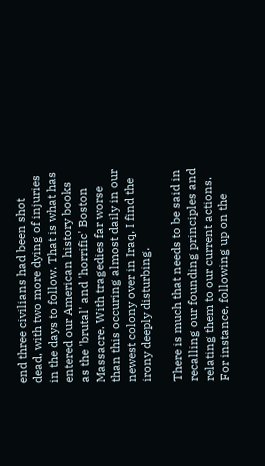end three civilians had been shot dead, with two more dying of injuries in the days to follow. That is what has entered our American history books as the 'brutal' and 'horrific' Boston Massacre. With tragedies far worse than this occuring almost daily in our newest colony over in Iraq, I find the irony deeply disturbing.

There is much that needs to be said in recalling our founding principles and relating them to our current actions. For instance, following up on the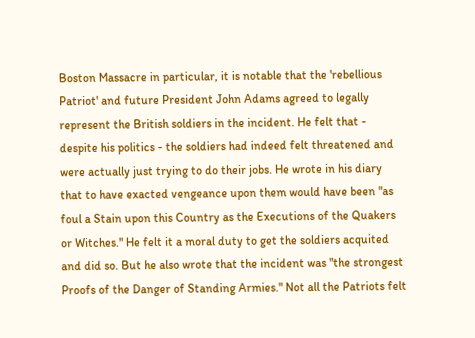Boston Massacre in particular, it is notable that the 'rebellious Patriot' and future President John Adams agreed to legally represent the British soldiers in the incident. He felt that - despite his politics - the soldiers had indeed felt threatened and were actually just trying to do their jobs. He wrote in his diary that to have exacted vengeance upon them would have been "as foul a Stain upon this Country as the Executions of the Quakers or Witches." He felt it a moral duty to get the soldiers acquited and did so. But he also wrote that the incident was "the strongest Proofs of the Danger of Standing Armies." Not all the Patriots felt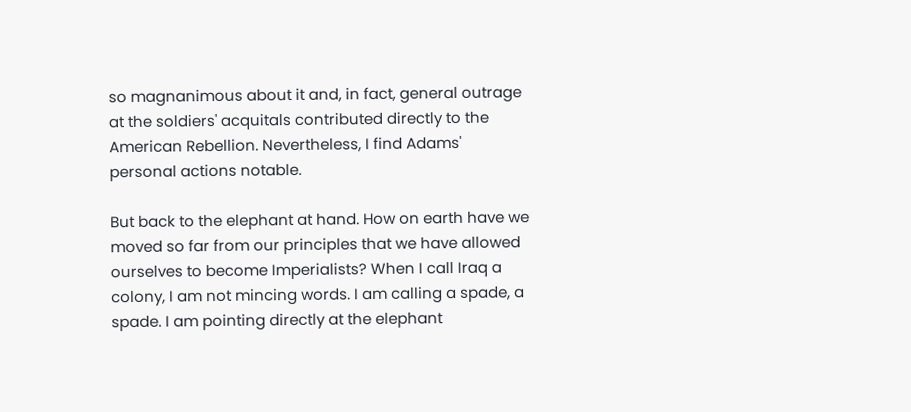so magnanimous about it and, in fact, general outrage at the soldiers' acquitals contributed directly to the American Rebellion. Nevertheless, I find Adams' personal actions notable.

But back to the elephant at hand. How on earth have we moved so far from our principles that we have allowed ourselves to become Imperialists? When I call Iraq a colony, I am not mincing words. I am calling a spade, a spade. I am pointing directly at the elephant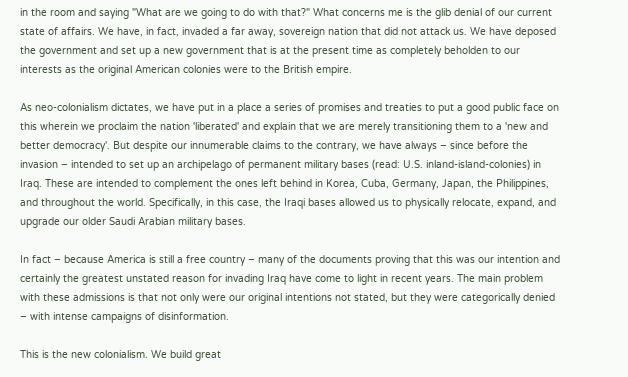in the room and saying "What are we going to do with that?" What concerns me is the glib denial of our current state of affairs. We have, in fact, invaded a far away, sovereign nation that did not attack us. We have deposed the government and set up a new government that is at the present time as completely beholden to our interests as the original American colonies were to the British empire.

As neo-colonialism dictates, we have put in a place a series of promises and treaties to put a good public face on this wherein we proclaim the nation 'liberated' and explain that we are merely transitioning them to a 'new and better democracy'. But despite our innumerable claims to the contrary, we have always – since before the invasion – intended to set up an archipelago of permanent military bases (read: U.S. inland-island-colonies) in Iraq. These are intended to complement the ones left behind in Korea, Cuba, Germany, Japan, the Philippines, and throughout the world. Specifically, in this case, the Iraqi bases allowed us to physically relocate, expand, and upgrade our older Saudi Arabian military bases.

In fact – because America is still a free country – many of the documents proving that this was our intention and certainly the greatest unstated reason for invading Iraq have come to light in recent years. The main problem with these admissions is that not only were our original intentions not stated, but they were categorically denied – with intense campaigns of disinformation.

This is the new colonialism. We build great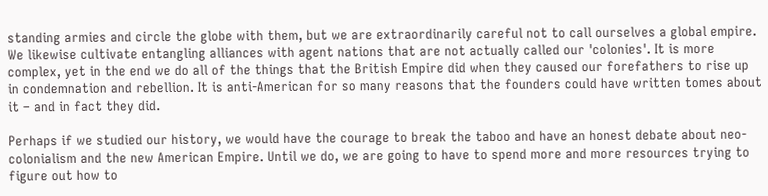standing armies and circle the globe with them, but we are extraordinarily careful not to call ourselves a global empire. We likewise cultivate entangling alliances with agent nations that are not actually called our 'colonies'. It is more complex, yet in the end we do all of the things that the British Empire did when they caused our forefathers to rise up in condemnation and rebellion. It is anti-American for so many reasons that the founders could have written tomes about it – and in fact they did.

Perhaps if we studied our history, we would have the courage to break the taboo and have an honest debate about neo-colonialism and the new American Empire. Until we do, we are going to have to spend more and more resources trying to figure out how to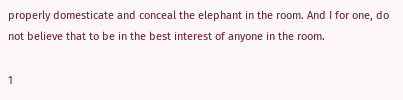properly domesticate and conceal the elephant in the room. And I for one, do not believe that to be in the best interest of anyone in the room.

1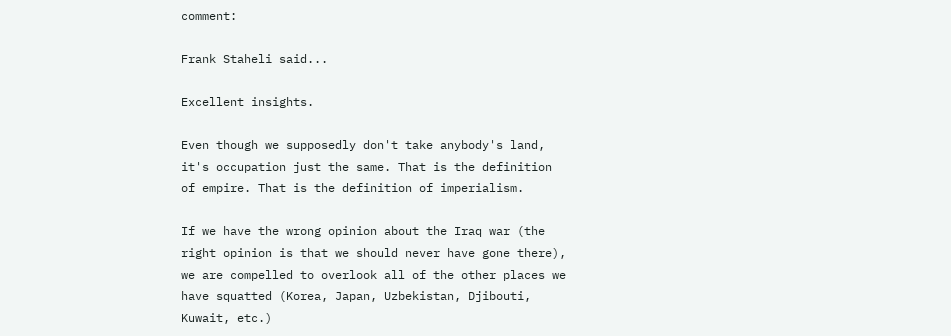comment:

Frank Staheli said...

Excellent insights.

Even though we supposedly don't take anybody's land, it's occupation just the same. That is the definition of empire. That is the definition of imperialism.

If we have the wrong opinion about the Iraq war (the right opinion is that we should never have gone there), we are compelled to overlook all of the other places we have squatted (Korea, Japan, Uzbekistan, Djibouti, Kuwait, etc.)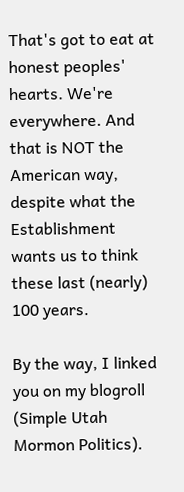That's got to eat at honest peoples' hearts. We're everywhere. And that is NOT the American way, despite what the Establishment wants us to think these last (nearly) 100 years.

By the way, I linked you on my blogroll (Simple Utah Mormon Politics).